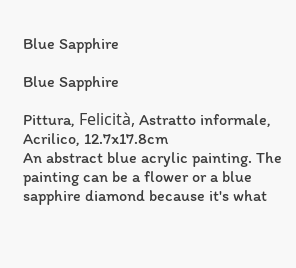Blue Sapphire

Blue Sapphire

Pittura, Felicità, Astratto informale, Acrilico, 12.7x17.8cm
An abstract blue acrylic painting. The painting can be a flower or a blue sapphire diamond because it's what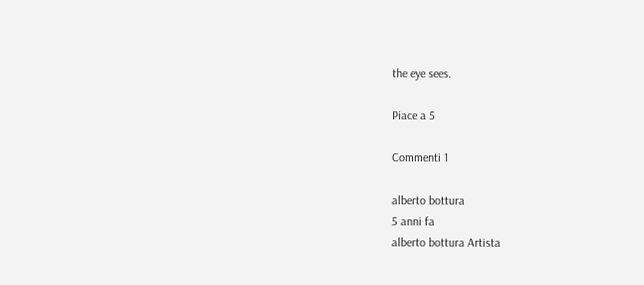the eye sees.

Piace a 5

Commenti 1

alberto bottura
5 anni fa
alberto bottura Artista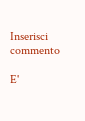Inserisci commento

E'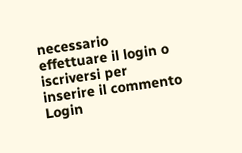necessario effettuare il login o iscriversi per inserire il commento Login